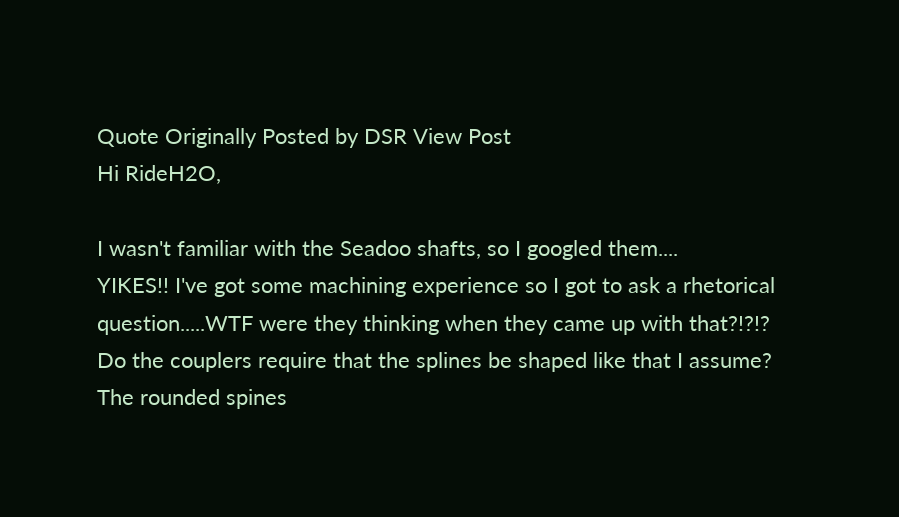Quote Originally Posted by DSR View Post
Hi RideH2O,

I wasn't familiar with the Seadoo shafts, so I googled them....
YIKES!! I've got some machining experience so I got to ask a rhetorical question.....WTF were they thinking when they came up with that?!?!?
Do the couplers require that the splines be shaped like that I assume?
The rounded spines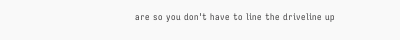are so you don't have to line the driveline up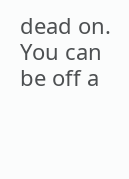dead on. You can be off a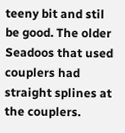teeny bit and stil be good. The older Seadoos that used couplers had straight splines at the couplers.